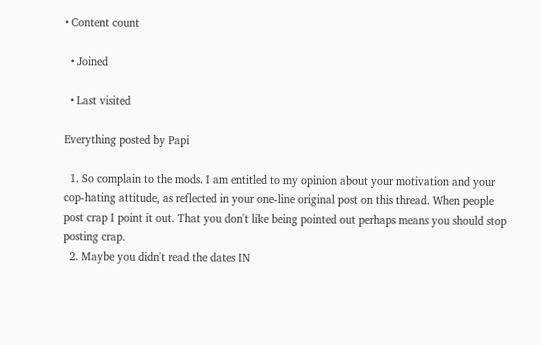• Content count

  • Joined

  • Last visited

Everything posted by Papi

  1. So complain to the mods. I am entitled to my opinion about your motivation and your cop-hating attitude, as reflected in your one-line original post on this thread. When people post crap I point it out. That you don't like being pointed out perhaps means you should stop posting crap.
  2. Maybe you didn't read the dates IN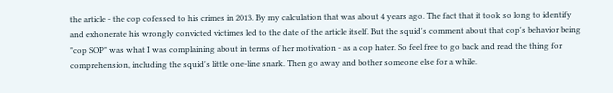the article - the cop cofessed to his crimes in 2013. By my calculation that was about 4 years ago. The fact that it took so long to identify and exhonerate his wrongly convicted victimes led to the date of the article itself. But the squid's comment about that cop's behavior being "cop SOP" was what I was complaining about in terms of her motivation - as a cop hater. So feel free to go back and read the thing for comprehension, including the squid's little one-line snark. Then go away and bother someone else for a while.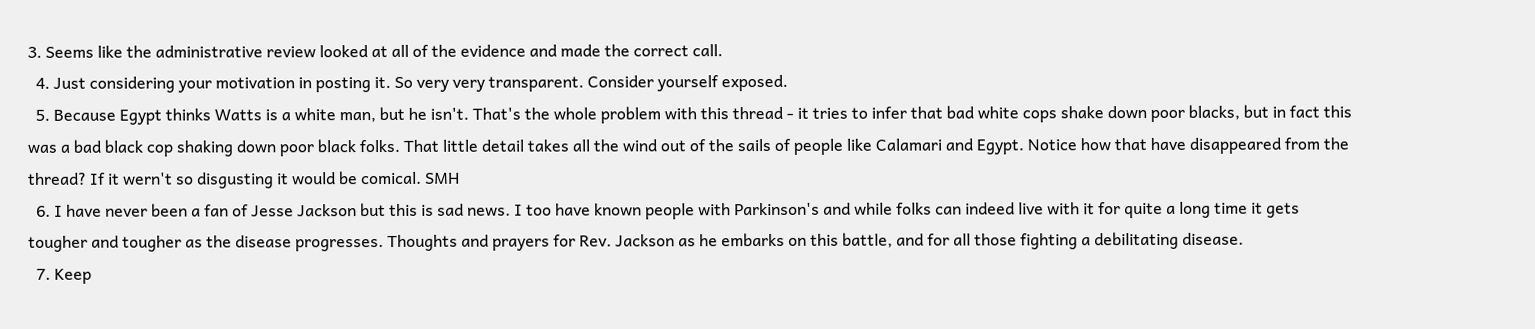3. Seems like the administrative review looked at all of the evidence and made the correct call.
  4. Just considering your motivation in posting it. So very very transparent. Consider yourself exposed.
  5. Because Egypt thinks Watts is a white man, but he isn't. That's the whole problem with this thread - it tries to infer that bad white cops shake down poor blacks, but in fact this was a bad black cop shaking down poor black folks. That little detail takes all the wind out of the sails of people like Calamari and Egypt. Notice how that have disappeared from the thread? If it wern't so disgusting it would be comical. SMH
  6. I have never been a fan of Jesse Jackson but this is sad news. I too have known people with Parkinson's and while folks can indeed live with it for quite a long time it gets tougher and tougher as the disease progresses. Thoughts and prayers for Rev. Jackson as he embarks on this battle, and for all those fighting a debilitating disease.
  7. Keep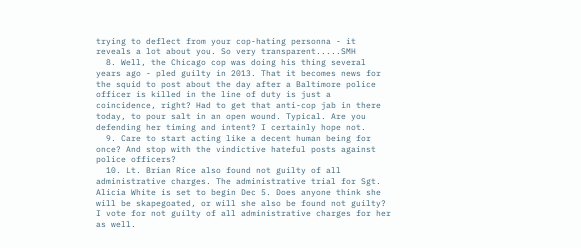trying to deflect from your cop-hating personna - it reveals a lot about you. So very transparent.....SMH
  8. Well, the Chicago cop was doing his thing several years ago - pled guilty in 2013. That it becomes news for the squid to post about the day after a Baltimore police officer is killed in the line of duty is just a coincidence, right? Had to get that anti-cop jab in there today, to pour salt in an open wound. Typical. Are you defending her timing and intent? I certainly hope not.
  9. Care to start acting like a decent human being for once? And stop with the vindictive hateful posts against police officers?
  10. Lt. Brian Rice also found not guilty of all administrative charges. The administrative trial for Sgt. Alicia White is set to begin Dec 5. Does anyone think she will be skapegoated, or will she also be found not guilty? I vote for not guilty of all administrative charges for her as well.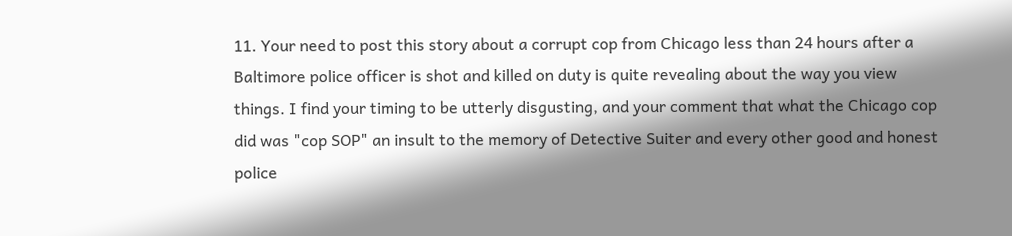11. Your need to post this story about a corrupt cop from Chicago less than 24 hours after a Baltimore police officer is shot and killed on duty is quite revealing about the way you view things. I find your timing to be utterly disgusting, and your comment that what the Chicago cop did was "cop SOP" an insult to the memory of Detective Suiter and every other good and honest police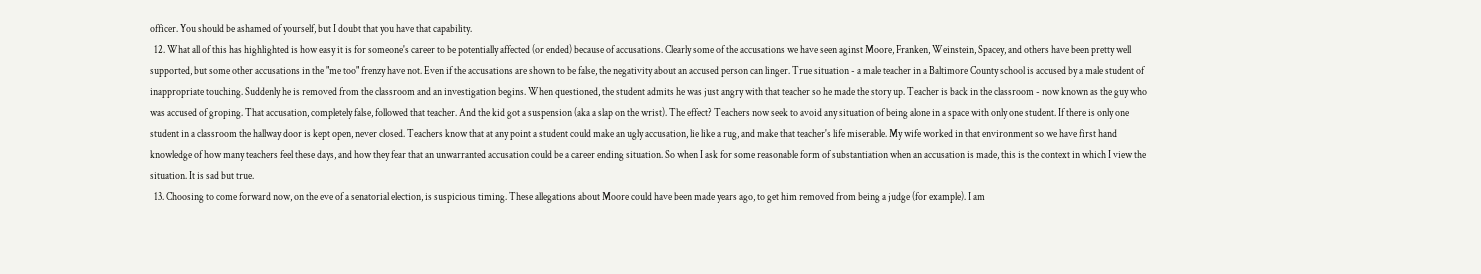officer. You should be ashamed of yourself, but I doubt that you have that capability.
  12. What all of this has highlighted is how easy it is for someone's career to be potentially affected (or ended) because of accusations. Clearly some of the accusations we have seen aginst Moore, Franken, Weinstein, Spacey, and others have been pretty well supported, but some other accusations in the "me too" frenzy have not. Even if the accusations are shown to be false, the negativity about an accused person can linger. True situation - a male teacher in a Baltimore County school is accused by a male student of inappropriate touching. Suddenly he is removed from the classroom and an investigation begins. When questioned, the student admits he was just angry with that teacher so he made the story up. Teacher is back in the classroom - now known as the guy who was accused of groping. That accusation, completely false, followed that teacher. And the kid got a suspension (aka a slap on the wrist). The effect? Teachers now seek to avoid any situation of being alone in a space with only one student. If there is only one student in a classroom the hallway door is kept open, never closed. Teachers know that at any point a student could make an ugly accusation, lie like a rug, and make that teacher's life miserable. My wife worked in that environment so we have first hand knowledge of how many teachers feel these days, and how they fear that an unwarranted accusation could be a career ending situation. So when I ask for some reasonable form of substantiation when an accusation is made, this is the context in which I view the situation. It is sad but true.
  13. Choosing to come forward now, on the eve of a senatorial election, is suspicious timing. These allegations about Moore could have been made years ago, to get him removed from being a judge (for example). I am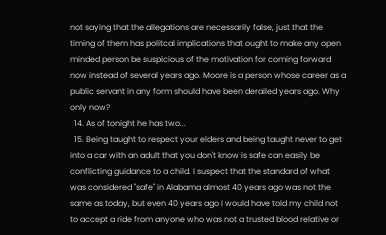not saying that the allegations are necessarily false, just that the timing of them has politcal implications that ought to make any open minded person be suspicious of the motivation for coming forward now instead of several years ago. Moore is a person whose career as a public servant in any form should have been derailed years ago. Why only now?
  14. As of tonight he has two...
  15. Being taught to respect your elders and being taught never to get into a car with an adult that you don't know is safe can easily be conflicting guidance to a child. I suspect that the standard of what was considered "safe" in Alabama almost 40 years ago was not the same as today, but even 40 years ago I would have told my child not to accept a ride from anyone who was not a trusted blood relative or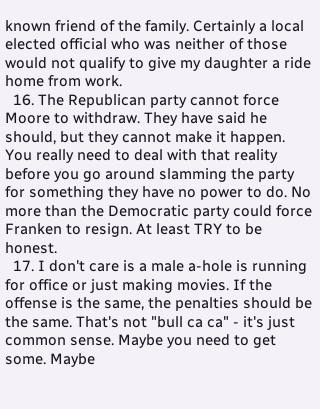known friend of the family. Certainly a local elected official who was neither of those would not qualify to give my daughter a ride home from work.
  16. The Republican party cannot force Moore to withdraw. They have said he should, but they cannot make it happen. You really need to deal with that reality before you go around slamming the party for something they have no power to do. No more than the Democratic party could force Franken to resign. At least TRY to be honest.
  17. I don't care is a male a-hole is running for office or just making movies. If the offense is the same, the penalties should be the same. That's not "bull ca ca" - it's just common sense. Maybe you need to get some. Maybe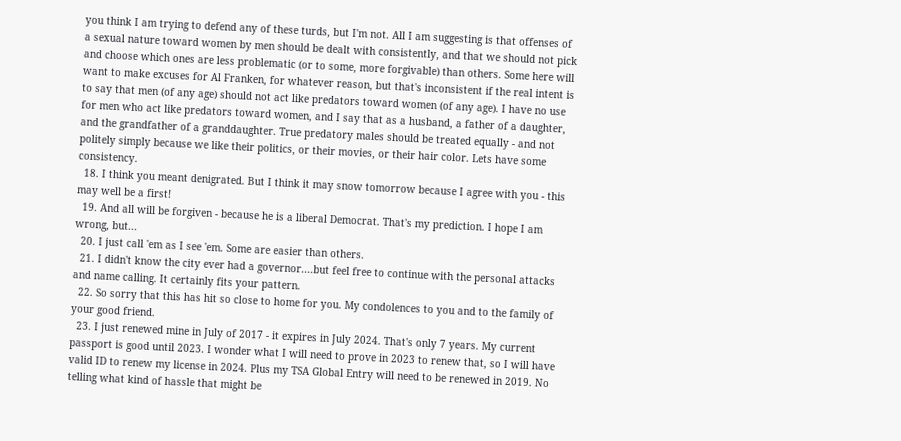you think I am trying to defend any of these turds, but I'm not. All I am suggesting is that offenses of a sexual nature toward women by men should be dealt with consistently, and that we should not pick and choose which ones are less problematic (or to some, more forgivable) than others. Some here will want to make excuses for Al Franken, for whatever reason, but that's inconsistent if the real intent is to say that men (of any age) should not act like predators toward women (of any age). I have no use for men who act like predators toward women, and I say that as a husband, a father of a daughter, and the grandfather of a granddaughter. True predatory males should be treated equally - and not politely simply because we like their politics, or their movies, or their hair color. Lets have some consistency.
  18. I think you meant denigrated. But I think it may snow tomorrow because I agree with you - this may well be a first!
  19. And all will be forgiven - because he is a liberal Democrat. That's my prediction. I hope I am wrong, but...
  20. I just call 'em as I see 'em. Some are easier than others.
  21. I didn't know the city ever had a governor....but feel free to continue with the personal attacks and name calling. It certainly fits your pattern.
  22. So sorry that this has hit so close to home for you. My condolences to you and to the family of your good friend.
  23. I just renewed mine in July of 2017 - it expires in July 2024. That's only 7 years. My current passport is good until 2023. I wonder what I will need to prove in 2023 to renew that, so I will have valid ID to renew my license in 2024. Plus my TSA Global Entry will need to be renewed in 2019. No telling what kind of hassle that might be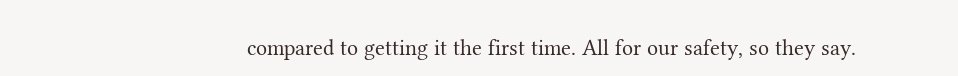compared to getting it the first time. All for our safety, so they say.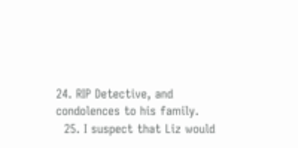24. RIP Detective, and condolences to his family.
  25. I suspect that Liz would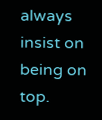always insist on being on top.